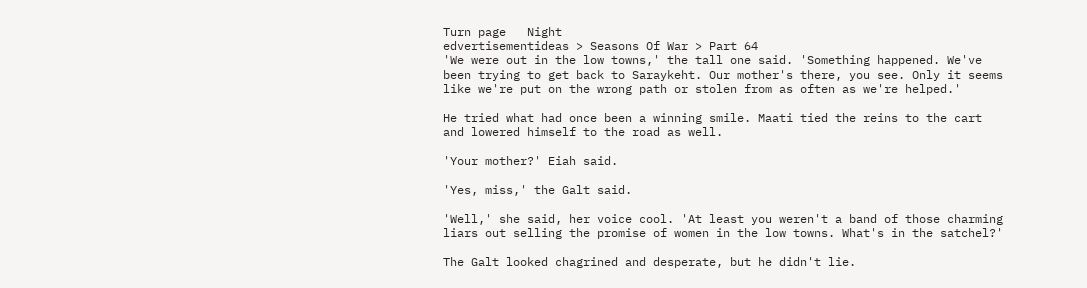Turn page   Night
edvertisementideas > Seasons Of War > Part 64
'We were out in the low towns,' the tall one said. 'Something happened. We've been trying to get back to Saraykeht. Our mother's there, you see. Only it seems like we're put on the wrong path or stolen from as often as we're helped.'

He tried what had once been a winning smile. Maati tied the reins to the cart and lowered himself to the road as well.

'Your mother?' Eiah said.

'Yes, miss,' the Galt said.

'Well,' she said, her voice cool. 'At least you weren't a band of those charming liars out selling the promise of women in the low towns. What's in the satchel?'

The Galt looked chagrined and desperate, but he didn't lie.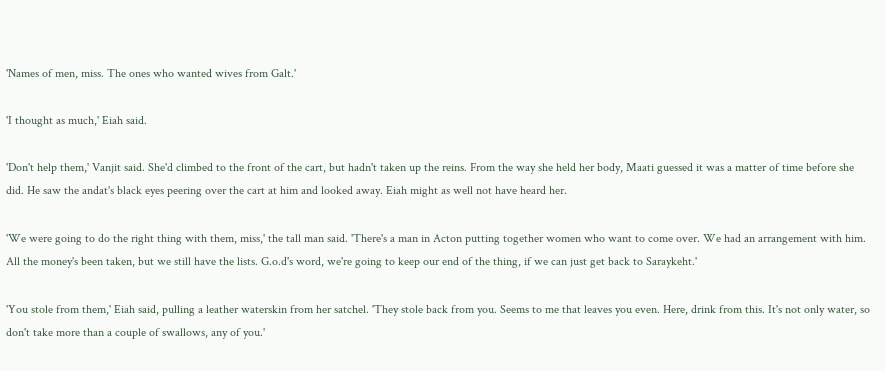'Names of men, miss. The ones who wanted wives from Galt.'

'I thought as much,' Eiah said.

'Don't help them,' Vanjit said. She'd climbed to the front of the cart, but hadn't taken up the reins. From the way she held her body, Maati guessed it was a matter of time before she did. He saw the andat's black eyes peering over the cart at him and looked away. Eiah might as well not have heard her.

'We were going to do the right thing with them, miss,' the tall man said. 'There's a man in Acton putting together women who want to come over. We had an arrangement with him. All the money's been taken, but we still have the lists. G.o.d's word, we're going to keep our end of the thing, if we can just get back to Saraykeht.'

'You stole from them,' Eiah said, pulling a leather waterskin from her satchel. 'They stole back from you. Seems to me that leaves you even. Here, drink from this. It's not only water, so don't take more than a couple of swallows, any of you.'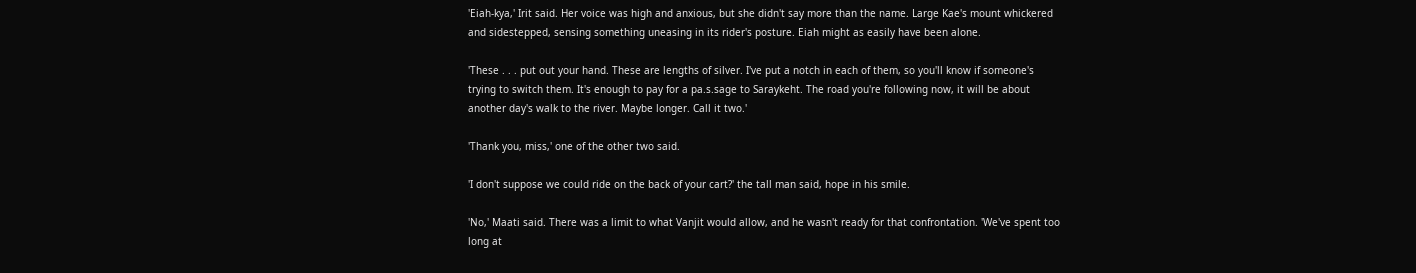'Eiah-kya,' Irit said. Her voice was high and anxious, but she didn't say more than the name. Large Kae's mount whickered and sidestepped, sensing something uneasing in its rider's posture. Eiah might as easily have been alone.

'These . . . put out your hand. These are lengths of silver. I've put a notch in each of them, so you'll know if someone's trying to switch them. It's enough to pay for a pa.s.sage to Saraykeht. The road you're following now, it will be about another day's walk to the river. Maybe longer. Call it two.'

'Thank you, miss,' one of the other two said.

'I don't suppose we could ride on the back of your cart?' the tall man said, hope in his smile.

'No,' Maati said. There was a limit to what Vanjit would allow, and he wasn't ready for that confrontation. 'We've spent too long at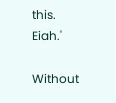this. Eiah.'

Without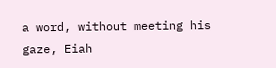a word, without meeting his gaze, Eiah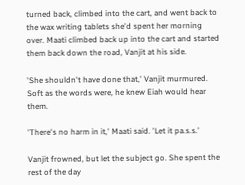turned back, climbed into the cart, and went back to the wax writing tablets she'd spent her morning over. Maati climbed back up into the cart and started them back down the road, Vanjit at his side.

'She shouldn't have done that,' Vanjit murmured. Soft as the words were, he knew Eiah would hear them.

'There's no harm in it,' Maati said. 'Let it pa.s.s.'

Vanjit frowned, but let the subject go. She spent the rest of the day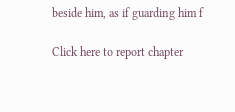beside him, as if guarding him f

Click here to report chapter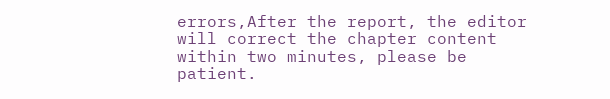errors,After the report, the editor will correct the chapter content within two minutes, please be patient.